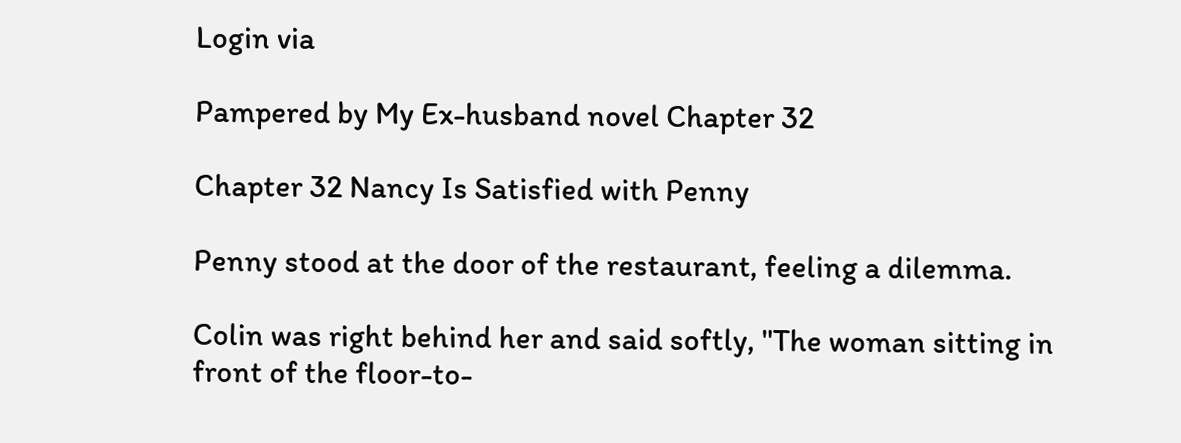Login via

Pampered by My Ex-husband novel Chapter 32

Chapter 32 Nancy Is Satisfied with Penny

Penny stood at the door of the restaurant, feeling a dilemma.

Colin was right behind her and said softly, "The woman sitting in front of the floor-to-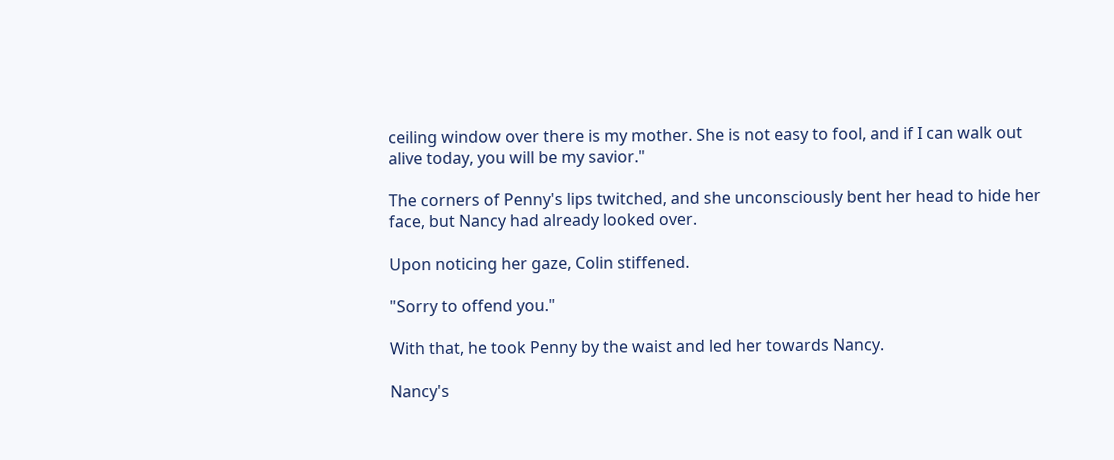ceiling window over there is my mother. She is not easy to fool, and if I can walk out alive today, you will be my savior."

The corners of Penny's lips twitched, and she unconsciously bent her head to hide her face, but Nancy had already looked over.

Upon noticing her gaze, Colin stiffened.

"Sorry to offend you."

With that, he took Penny by the waist and led her towards Nancy.

Nancy's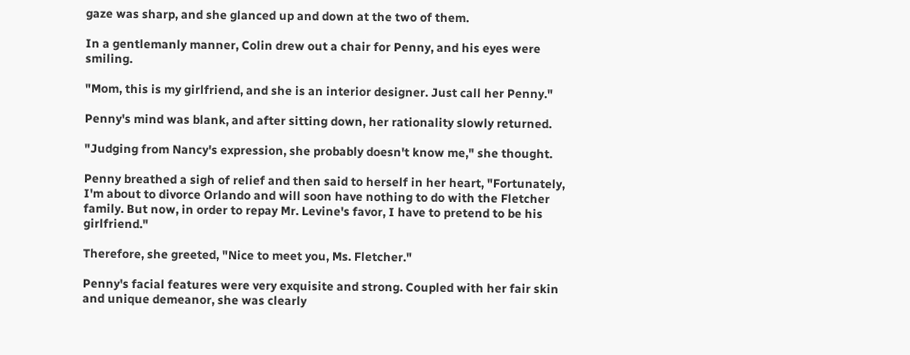gaze was sharp, and she glanced up and down at the two of them.

In a gentlemanly manner, Colin drew out a chair for Penny, and his eyes were smiling.

"Mom, this is my girlfriend, and she is an interior designer. Just call her Penny."

Penny's mind was blank, and after sitting down, her rationality slowly returned.

"Judging from Nancy's expression, she probably doesn't know me," she thought.

Penny breathed a sigh of relief and then said to herself in her heart, "Fortunately, I'm about to divorce Orlando and will soon have nothing to do with the Fletcher family. But now, in order to repay Mr. Levine's favor, I have to pretend to be his girlfriend."

Therefore, she greeted, "Nice to meet you, Ms. Fletcher."

Penny's facial features were very exquisite and strong. Coupled with her fair skin and unique demeanor, she was clearly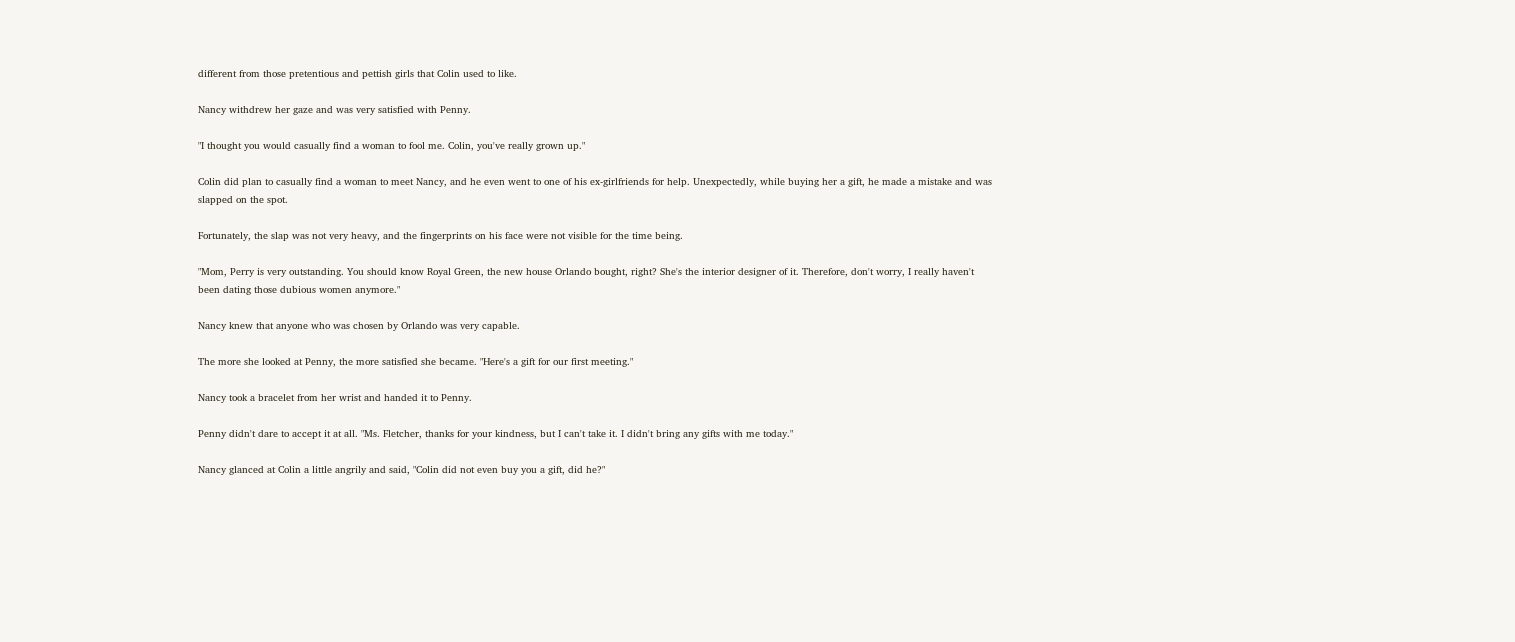different from those pretentious and pettish girls that Colin used to like.

Nancy withdrew her gaze and was very satisfied with Penny.

"I thought you would casually find a woman to fool me. Colin, you've really grown up."

Colin did plan to casually find a woman to meet Nancy, and he even went to one of his ex-girlfriends for help. Unexpectedly, while buying her a gift, he made a mistake and was slapped on the spot.

Fortunately, the slap was not very heavy, and the fingerprints on his face were not visible for the time being.

"Mom, Perry is very outstanding. You should know Royal Green, the new house Orlando bought, right? She's the interior designer of it. Therefore, don't worry, I really haven't been dating those dubious women anymore."

Nancy knew that anyone who was chosen by Orlando was very capable.

The more she looked at Penny, the more satisfied she became. "Here's a gift for our first meeting."

Nancy took a bracelet from her wrist and handed it to Penny.

Penny didn't dare to accept it at all. "Ms. Fletcher, thanks for your kindness, but I can't take it. I didn't bring any gifts with me today."

Nancy glanced at Colin a little angrily and said, "Colin did not even buy you a gift, did he?"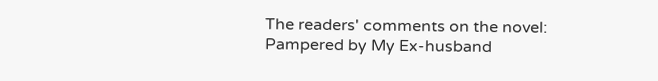The readers' comments on the novel: Pampered by My Ex-husband